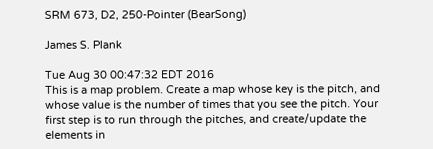SRM 673, D2, 250-Pointer (BearSong)

James S. Plank

Tue Aug 30 00:47:32 EDT 2016
This is a map problem. Create a map whose key is the pitch, and whose value is the number of times that you see the pitch. Your first step is to run through the pitches, and create/update the elements in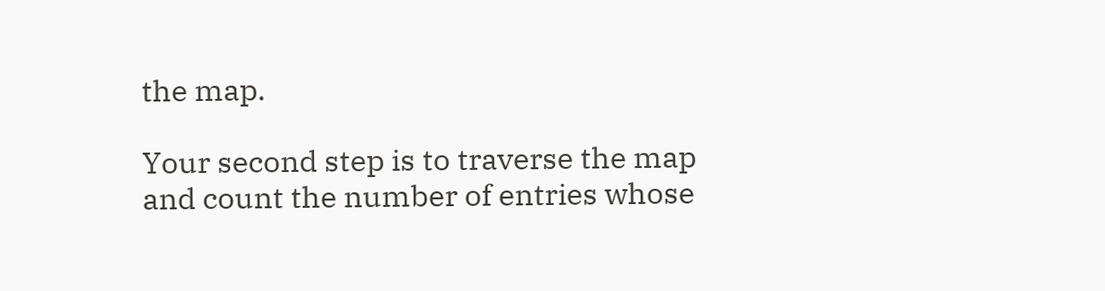the map.

Your second step is to traverse the map and count the number of entries whose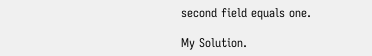second field equals one.

My Solution.